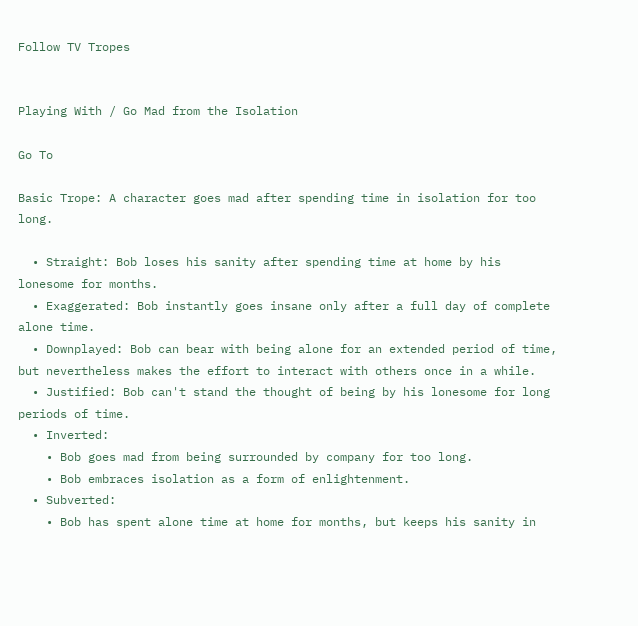Follow TV Tropes


Playing With / Go Mad from the Isolation

Go To

Basic Trope: A character goes mad after spending time in isolation for too long.

  • Straight: Bob loses his sanity after spending time at home by his lonesome for months.
  • Exaggerated: Bob instantly goes insane only after a full day of complete alone time.
  • Downplayed: Bob can bear with being alone for an extended period of time, but nevertheless makes the effort to interact with others once in a while.
  • Justified: Bob can't stand the thought of being by his lonesome for long periods of time.
  • Inverted:
    • Bob goes mad from being surrounded by company for too long.
    • Bob embraces isolation as a form of enlightenment.
  • Subverted:
    • Bob has spent alone time at home for months, but keeps his sanity in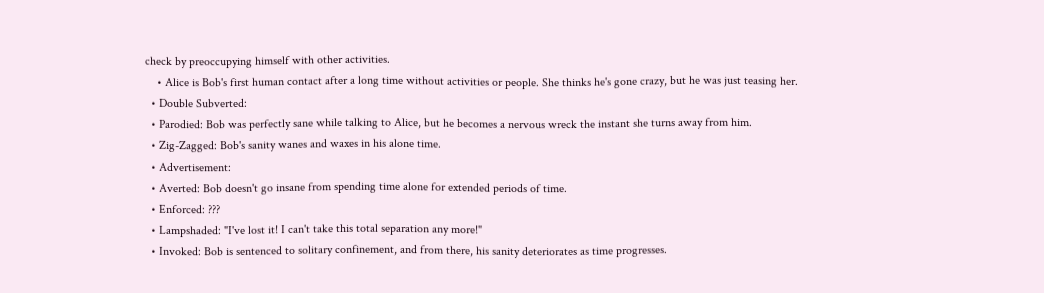check by preoccupying himself with other activities.
    • Alice is Bob's first human contact after a long time without activities or people. She thinks he's gone crazy, but he was just teasing her.
  • Double Subverted:
  • Parodied: Bob was perfectly sane while talking to Alice, but he becomes a nervous wreck the instant she turns away from him.
  • Zig-Zagged: Bob's sanity wanes and waxes in his alone time.
  • Advertisement:
  • Averted: Bob doesn't go insane from spending time alone for extended periods of time.
  • Enforced: ???
  • Lampshaded: "I've lost it! I can't take this total separation any more!"
  • Invoked: Bob is sentenced to solitary confinement, and from there, his sanity deteriorates as time progresses.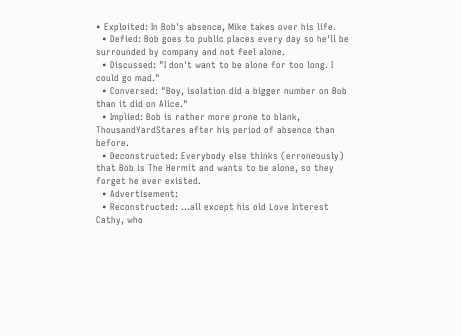• Exploited: In Bob's absence, Mike takes over his life.
  • Defied: Bob goes to public places every day so he'll be surrounded by company and not feel alone.
  • Discussed: "I don't want to be alone for too long. I could go mad."
  • Conversed: "Boy, isolation did a bigger number on Bob than it did on Alice."
  • Implied: Bob is rather more prone to blank, ThousandYardStares after his period of absence than before.
  • Deconstructed: Everybody else thinks (erroneously) that Bob is The Hermit and wants to be alone, so they forget he ever existed.
  • Advertisement:
  • Reconstructed: ...all except his old Love Interest Cathy, who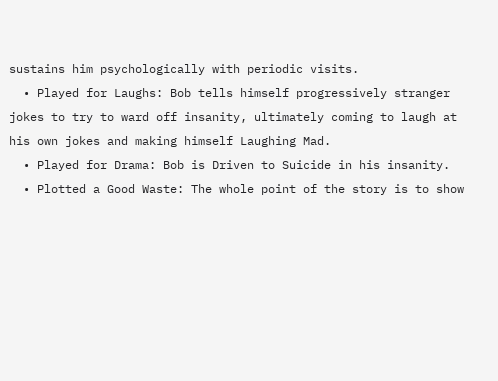sustains him psychologically with periodic visits.
  • Played for Laughs: Bob tells himself progressively stranger jokes to try to ward off insanity, ultimately coming to laugh at his own jokes and making himself Laughing Mad.
  • Played for Drama: Bob is Driven to Suicide in his insanity.
  • Plotted a Good Waste: The whole point of the story is to show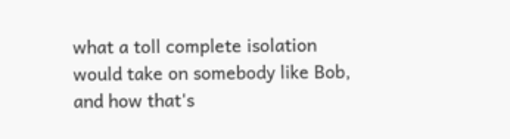what a toll complete isolation would take on somebody like Bob, and how that's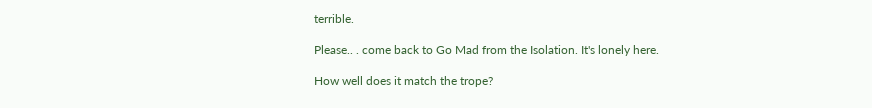terrible.

Please.. . come back to Go Mad from the Isolation. It's lonely here.

How well does it match the trope?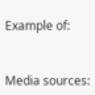Example of:


Media sources: